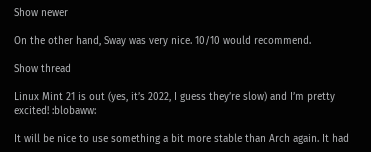Show newer

On the other hand, Sway was very nice. 10/10 would recommend.

Show thread

Linux Mint 21 is out (yes, it’s 2022, I guess they’re slow) and I’m pretty excited! :blobaww:

It will be nice to use something a bit more stable than Arch again. It had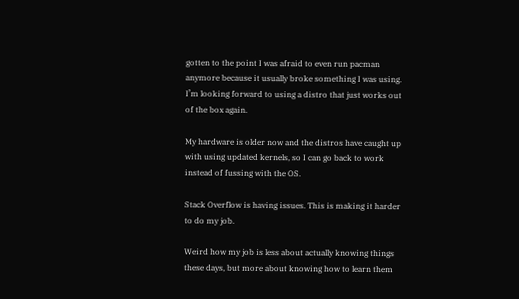gotten to the point I was afraid to even run pacman anymore because it usually broke something I was using. I’m looking forward to using a distro that just works out of the box again.

My hardware is older now and the distros have caught up with using updated kernels, so I can go back to work instead of fussing with the OS.

Stack Overflow is having issues. This is making it harder to do my job.

Weird how my job is less about actually knowing things these days, but more about knowing how to learn them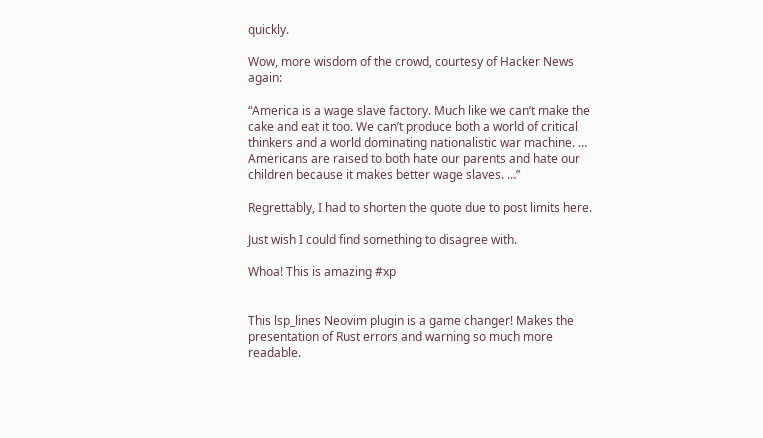quickly.

Wow, more wisdom of the crowd, courtesy of Hacker News again:

“America is a wage slave factory. Much like we can’t make the cake and eat it too. We can’t produce both a world of critical thinkers and a world dominating nationalistic war machine. … Americans are raised to both hate our parents and hate our children because it makes better wage slaves. …”

Regrettably, I had to shorten the quote due to post limits here.

Just wish I could find something to disagree with.

Whoa! This is amazing #xp


This lsp_lines Neovim plugin is a game changer! Makes the presentation of Rust errors and warning so much more readable.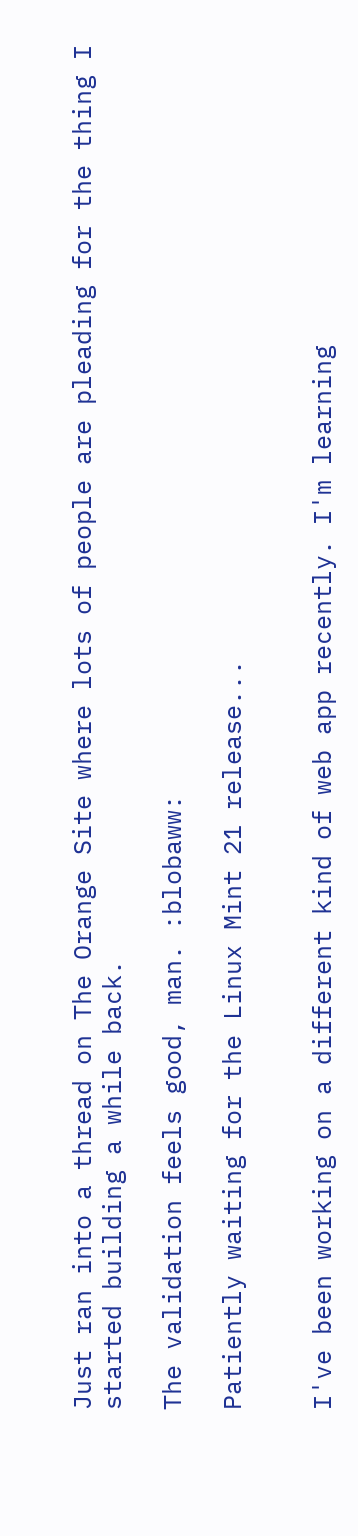Just ran into a thread on The Orange Site where lots of people are pleading for the thing I started building a while back.

The validation feels good, man. :blobaww:

Patiently waiting for the Linux Mint 21 release...


I've been working on a different kind of web app recently. I'm learning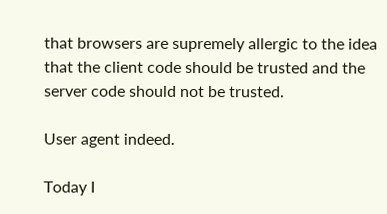that browsers are supremely allergic to the idea that the client code should be trusted and the server code should not be trusted.

User agent indeed.

Today I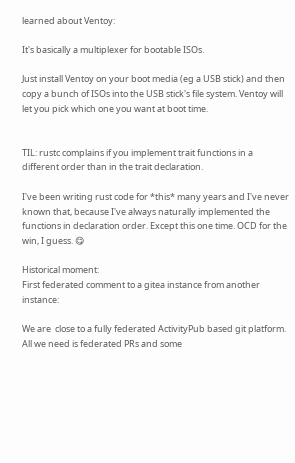learned about Ventoy:

It's basically a multiplexer for bootable ISOs.

Just install Ventoy on your boot media (eg a USB stick) and then copy a bunch of ISOs into the USB stick's file system. Ventoy will let you pick which one you want at boot time.


TIL: rustc complains if you implement trait functions in a different order than in the trait declaration.

I've been writing rust code for *this* many years and I've never known that, because I've always naturally implemented the functions in declaration order. Except this one time. OCD for the win, I guess. 😋

Historical moment:
First federated comment to a gitea instance from another instance:

We are  close to a fully federated ActivityPub based git platform. All we need is federated PRs and some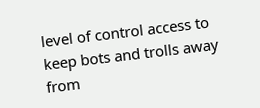level of control access to keep bots and trolls away from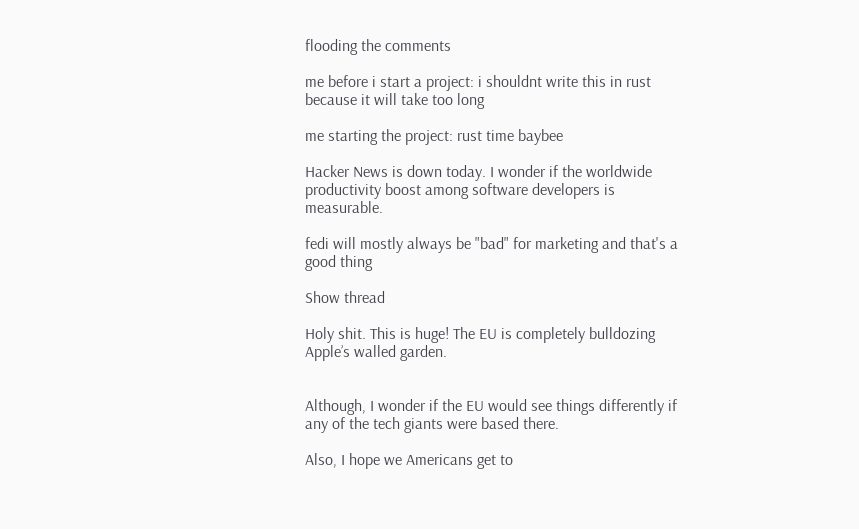flooding the comments

me before i start a project: i shouldnt write this in rust because it will take too long

me starting the project: rust time baybee

Hacker News is down today. I wonder if the worldwide productivity boost among software developers is measurable.

fedi will mostly always be "bad" for marketing and that's a good thing

Show thread

Holy shit. This is huge! The EU is completely bulldozing Apple’s walled garden.


Although, I wonder if the EU would see things differently if any of the tech giants were based there.

Also, I hope we Americans get to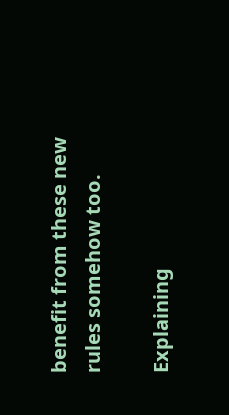benefit from these new rules somehow too.

Explaining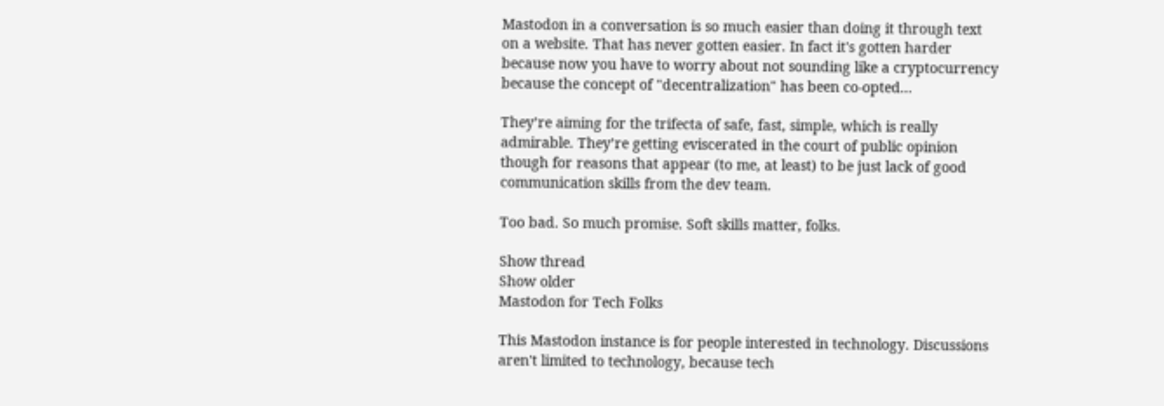Mastodon in a conversation is so much easier than doing it through text on a website. That has never gotten easier. In fact it's gotten harder because now you have to worry about not sounding like a cryptocurrency because the concept of "decentralization" has been co-opted...

They’re aiming for the trifecta of safe, fast, simple, which is really admirable. They’re getting eviscerated in the court of public opinion though for reasons that appear (to me, at least) to be just lack of good communication skills from the dev team.

Too bad. So much promise. Soft skills matter, folks.

Show thread
Show older
Mastodon for Tech Folks

This Mastodon instance is for people interested in technology. Discussions aren't limited to technology, because tech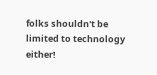folks shouldn't be limited to technology either!